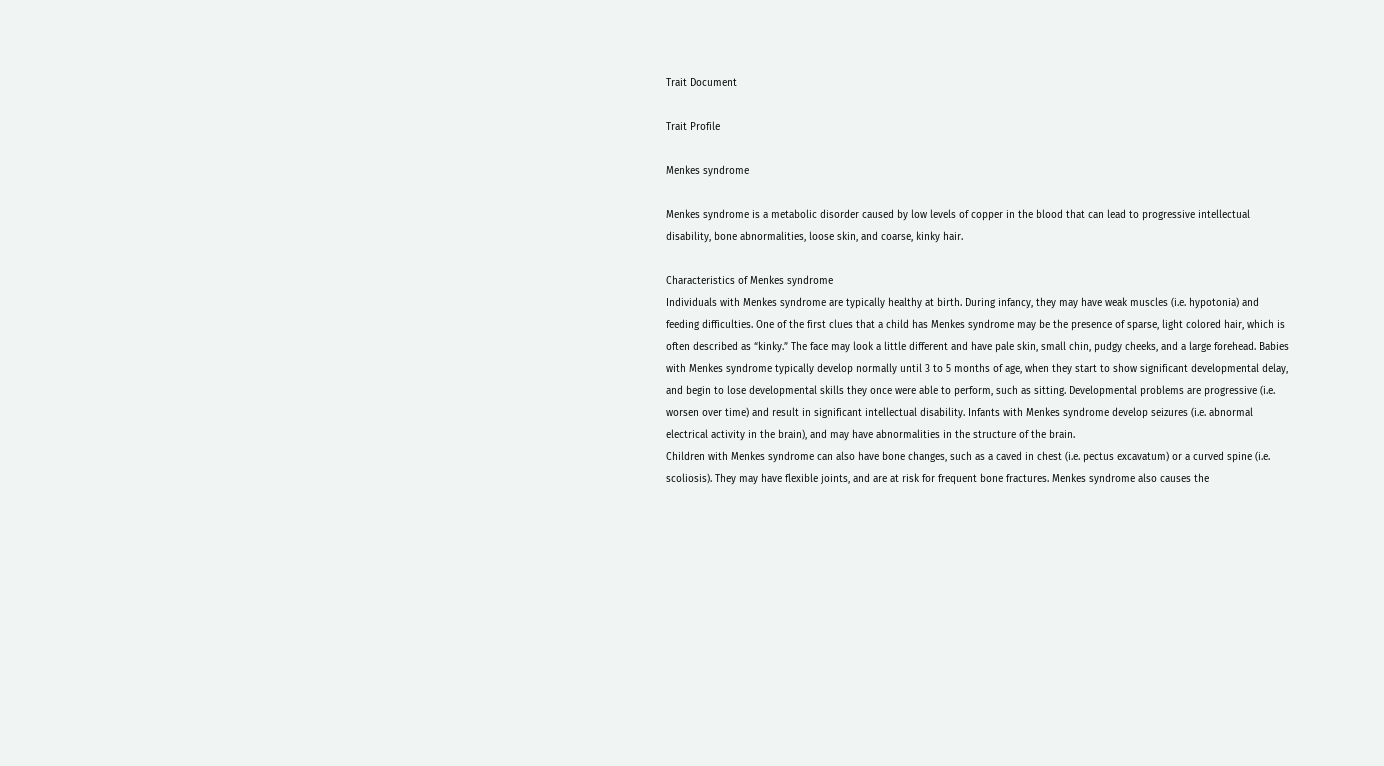Trait Document

Trait Profile

Menkes syndrome

Menkes syndrome is a metabolic disorder caused by low levels of copper in the blood that can lead to progressive intellectual disability, bone abnormalities, loose skin, and coarse, kinky hair.

Characteristics of Menkes syndrome
Individuals with Menkes syndrome are typically healthy at birth. During infancy, they may have weak muscles (i.e. hypotonia) and feeding difficulties. One of the first clues that a child has Menkes syndrome may be the presence of sparse, light colored hair, which is often described as “kinky.” The face may look a little different and have pale skin, small chin, pudgy cheeks, and a large forehead. Babies with Menkes syndrome typically develop normally until 3 to 5 months of age, when they start to show significant developmental delay, and begin to lose developmental skills they once were able to perform, such as sitting. Developmental problems are progressive (i.e. worsen over time) and result in significant intellectual disability. Infants with Menkes syndrome develop seizures (i.e. abnormal electrical activity in the brain), and may have abnormalities in the structure of the brain.
Children with Menkes syndrome can also have bone changes, such as a caved in chest (i.e. pectus excavatum) or a curved spine (i.e. scoliosis). They may have flexible joints, and are at risk for frequent bone fractures. Menkes syndrome also causes the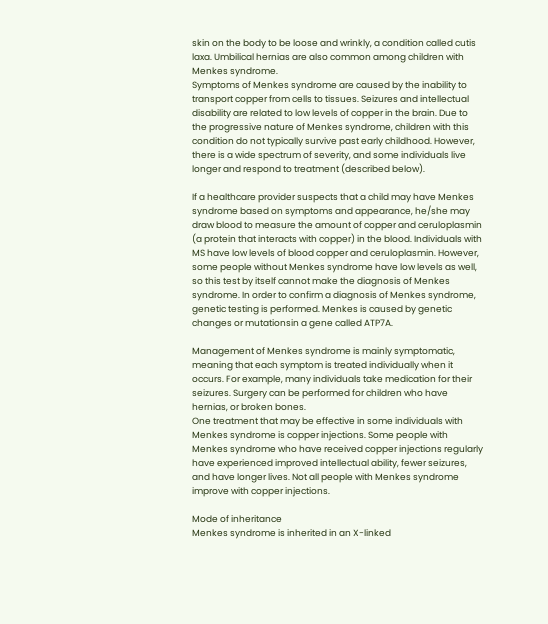skin on the body to be loose and wrinkly, a condition called cutis laxa. Umbilical hernias are also common among children with Menkes syndrome.
Symptoms of Menkes syndrome are caused by the inability to transport copper from cells to tissues. Seizures and intellectual disability are related to low levels of copper in the brain. Due to the progressive nature of Menkes syndrome, children with this condition do not typically survive past early childhood. However, there is a wide spectrum of severity, and some individuals live longer and respond to treatment (described below).

If a healthcare provider suspects that a child may have Menkes syndrome based on symptoms and appearance, he/she may draw blood to measure the amount of copper and ceruloplasmin (a protein that interacts with copper) in the blood. Individuals with MS have low levels of blood copper and ceruloplasmin. However, some people without Menkes syndrome have low levels as well, so this test by itself cannot make the diagnosis of Menkes syndrome. In order to confirm a diagnosis of Menkes syndrome, genetic testing is performed. Menkes is caused by genetic changes or mutationsin a gene called ATP7A.

Management of Menkes syndrome is mainly symptomatic, meaning that each symptom is treated individually when it occurs. For example, many individuals take medication for their seizures. Surgery can be performed for children who have hernias, or broken bones.
One treatment that may be effective in some individuals with Menkes syndrome is copper injections. Some people with Menkes syndrome who have received copper injections regularly have experienced improved intellectual ability, fewer seizures, and have longer lives. Not all people with Menkes syndrome improve with copper injections.

Mode of inheritance
Menkes syndrome is inherited in an X-linked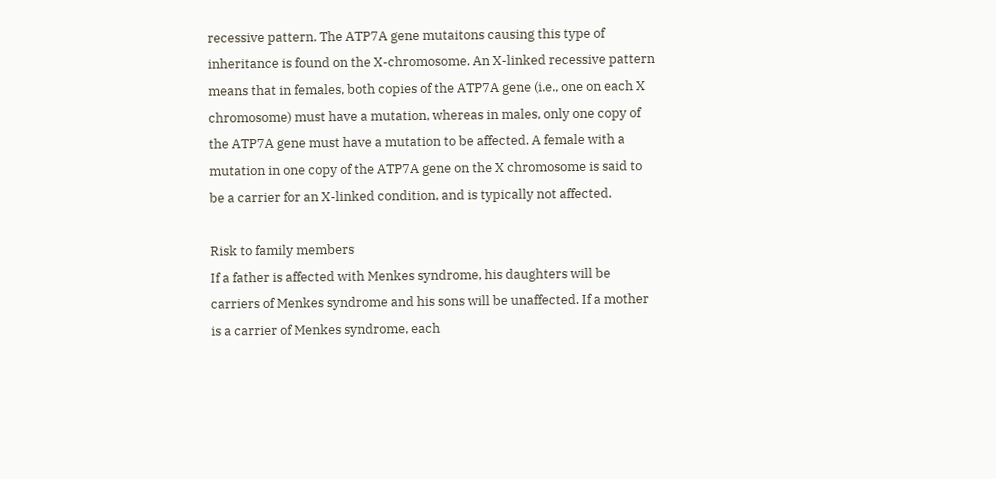recessive pattern. The ATP7A gene mutaitons causing this type of inheritance is found on the X-chromosome. An X-linked recessive pattern means that in females, both copies of the ATP7A gene (i.e., one on each X chromosome) must have a mutation, whereas in males, only one copy of the ATP7A gene must have a mutation to be affected. A female with a mutation in one copy of the ATP7A gene on the X chromosome is said to be a carrier for an X-linked condition, and is typically not affected.

Risk to family members
If a father is affected with Menkes syndrome, his daughters will be carriers of Menkes syndrome and his sons will be unaffected. If a mother is a carrier of Menkes syndrome, each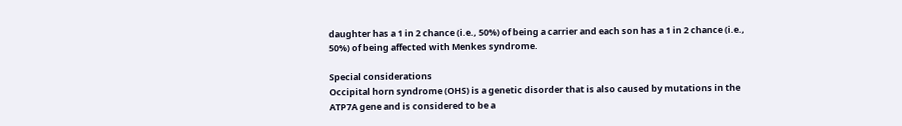daughter has a 1 in 2 chance (i.e., 50%) of being a carrier and each son has a 1 in 2 chance (i.e., 50%) of being affected with Menkes syndrome.

Special considerations
Occipital horn syndrome (OHS) is a genetic disorder that is also caused by mutations in the ATP7A gene and is considered to be a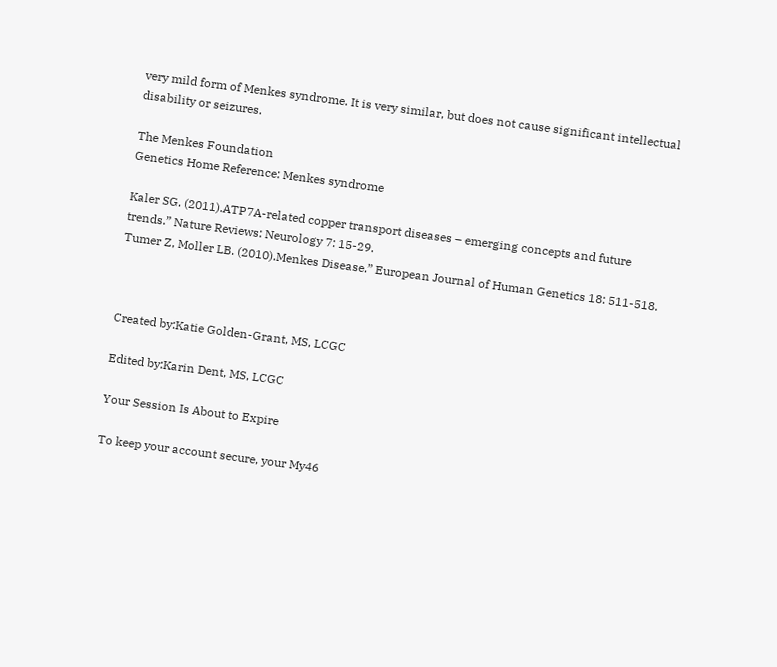very mild form of Menkes syndrome. It is very similar, but does not cause significant intellectual disability or seizures.

The Menkes Foundation
Genetics Home Reference: Menkes syndrome

Kaler SG. (2011).ATP7A-related copper transport diseases – emerging concepts and future trends.” Nature Reviews: Neurology 7: 15-29.
Tumer Z, Moller LB. (2010).Menkes Disease.” European Journal of Human Genetics 18: 511-518.



Created by:Katie Golden-Grant, MS, LCGC

Edited by:Karin Dent, MS, LCGC

Your Session Is About to Expire

To keep your account secure, your My46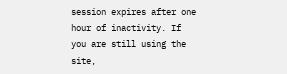session expires after one hour of inactivity. If you are still using the site,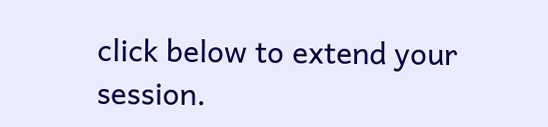click below to extend your session.